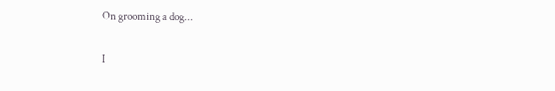On grooming a dog...

I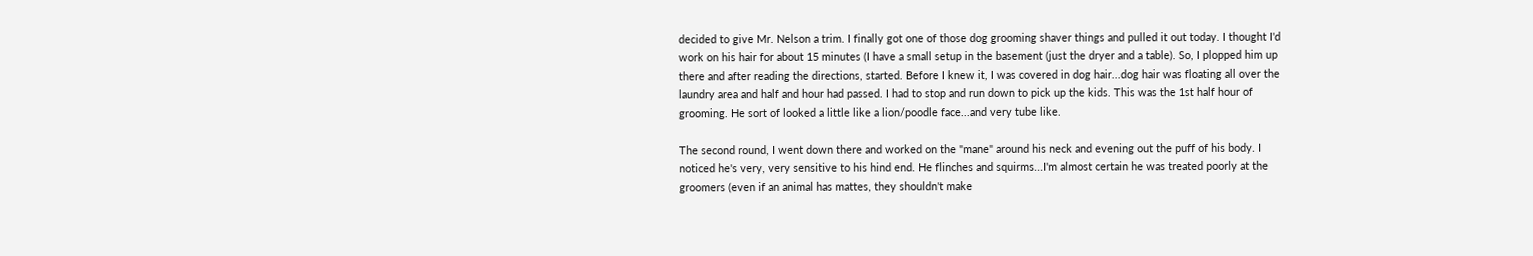decided to give Mr. Nelson a trim. I finally got one of those dog grooming shaver things and pulled it out today. I thought I'd work on his hair for about 15 minutes (I have a small setup in the basement (just the dryer and a table). So, I plopped him up there and after reading the directions, started. Before I knew it, I was covered in dog hair...dog hair was floating all over the laundry area and half and hour had passed. I had to stop and run down to pick up the kids. This was the 1st half hour of grooming. He sort of looked a little like a lion/poodle face...and very tube like.

The second round, I went down there and worked on the "mane" around his neck and evening out the puff of his body. I noticed he's very, very sensitive to his hind end. He flinches and squirms...I'm almost certain he was treated poorly at the groomers (even if an animal has mattes, they shouldn't make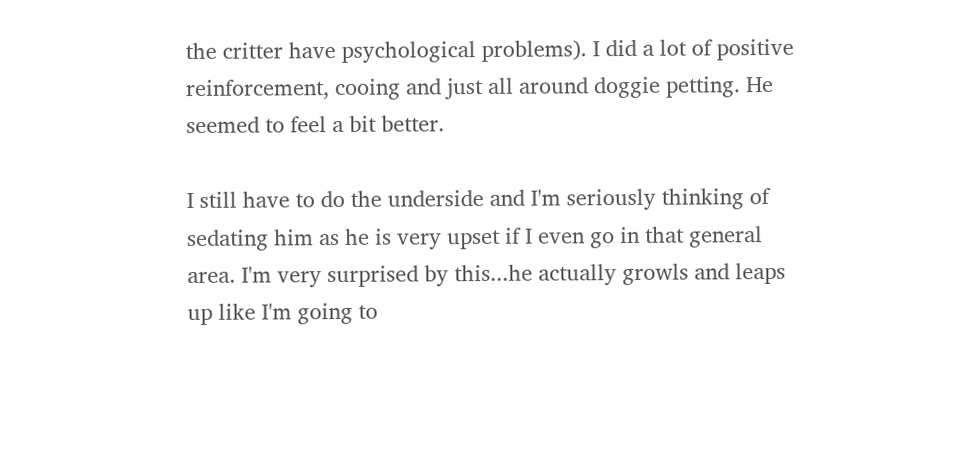the critter have psychological problems). I did a lot of positive reinforcement, cooing and just all around doggie petting. He seemed to feel a bit better.

I still have to do the underside and I'm seriously thinking of sedating him as he is very upset if I even go in that general area. I'm very surprised by this...he actually growls and leaps up like I'm going to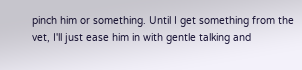pinch him or something. Until I get something from the vet, I'll just ease him in with gentle talking and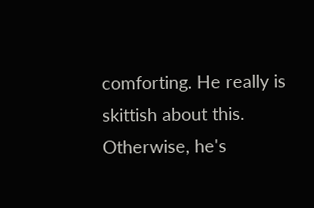comforting. He really is skittish about this. Otherwise, he's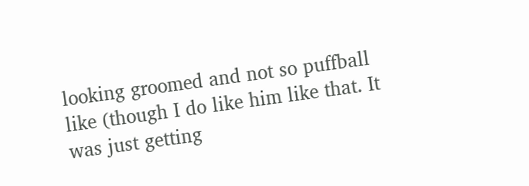looking groomed and not so puffball like (though I do like him like that. It was just getting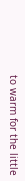to warm for the little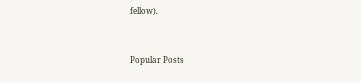fellow).


Popular Posts